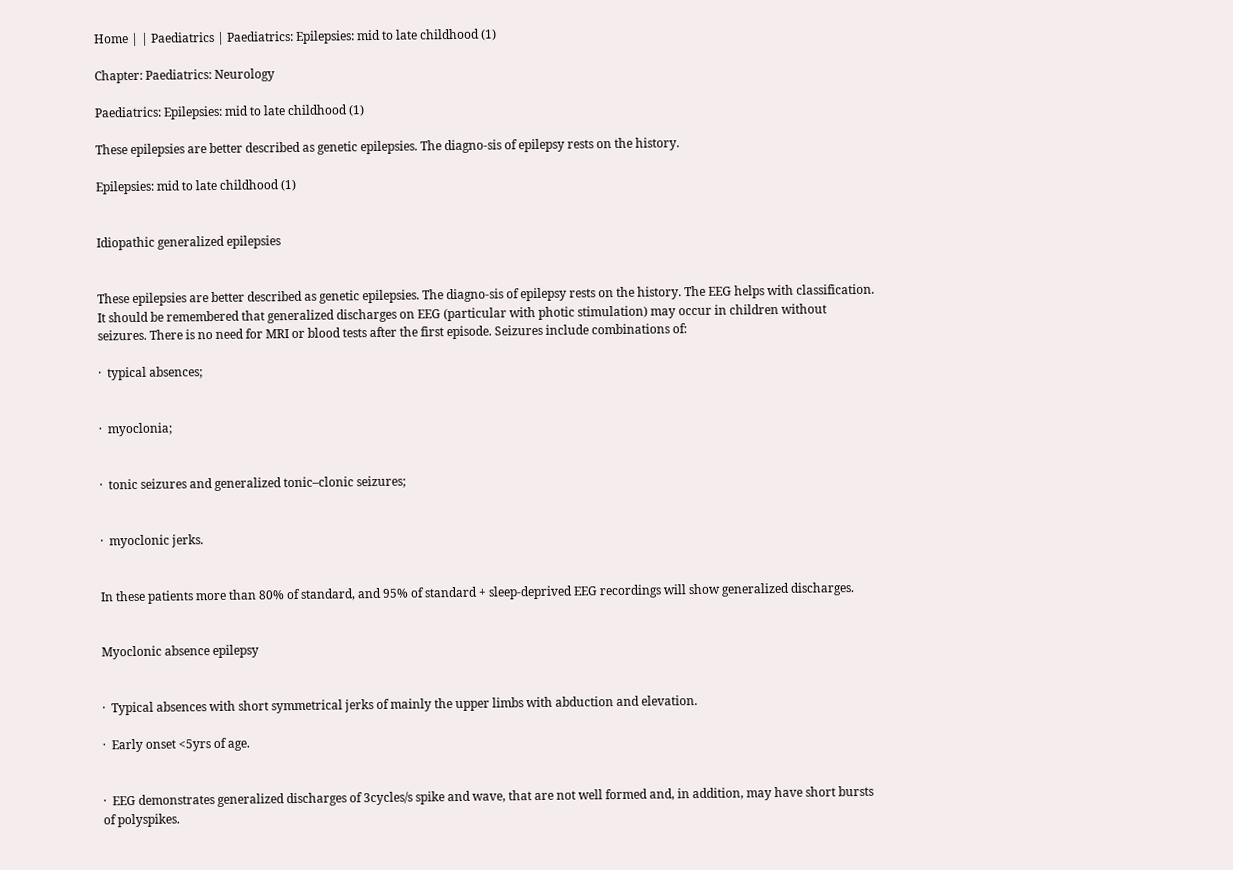Home | | Paediatrics | Paediatrics: Epilepsies: mid to late childhood (1)

Chapter: Paediatrics: Neurology

Paediatrics: Epilepsies: mid to late childhood (1)

These epilepsies are better described as genetic epilepsies. The diagno-sis of epilepsy rests on the history.

Epilepsies: mid to late childhood (1)


Idiopathic generalized epilepsies


These epilepsies are better described as genetic epilepsies. The diagno-sis of epilepsy rests on the history. The EEG helps with classification. It should be remembered that generalized discharges on EEG (particular with photic stimulation) may occur in children without seizures. There is no need for MRI or blood tests after the first episode. Seizures include combinations of:

·  typical absences;


·  myoclonia;


·  tonic seizures and generalized tonic–clonic seizures;


·  myoclonic jerks.


In these patients more than 80% of standard, and 95% of standard + sleep-deprived EEG recordings will show generalized discharges.


Myoclonic absence epilepsy


·  Typical absences with short symmetrical jerks of mainly the upper limbs with abduction and elevation.

·  Early onset <5yrs of age.


·  EEG demonstrates generalized discharges of 3cycles/s spike and wave, that are not well formed and, in addition, may have short bursts of polyspikes.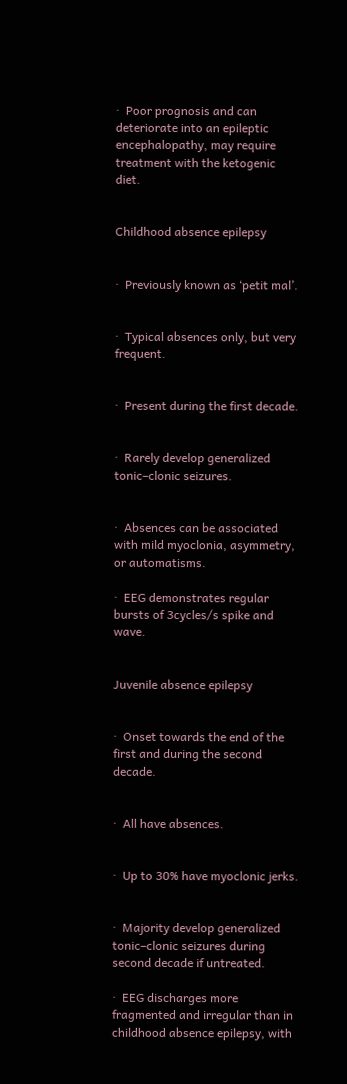·  Poor prognosis and can deteriorate into an epileptic encephalopathy, may require treatment with the ketogenic diet.


Childhood absence epilepsy


·  Previously known as ‘petit mal’.


·  Typical absences only, but very frequent.


·  Present during the first decade.


·  Rarely develop generalized tonic–clonic seizures.


·  Absences can be associated with mild myoclonia, asymmetry, or automatisms.

·  EEG demonstrates regular bursts of 3cycles/s spike and wave.


Juvenile absence epilepsy


·  Onset towards the end of the first and during the second decade.


·  All have absences.


·  Up to 30% have myoclonic jerks.


·  Majority develop generalized tonic–clonic seizures during second decade if untreated.

·  EEG discharges more fragmented and irregular than in childhood absence epilepsy, with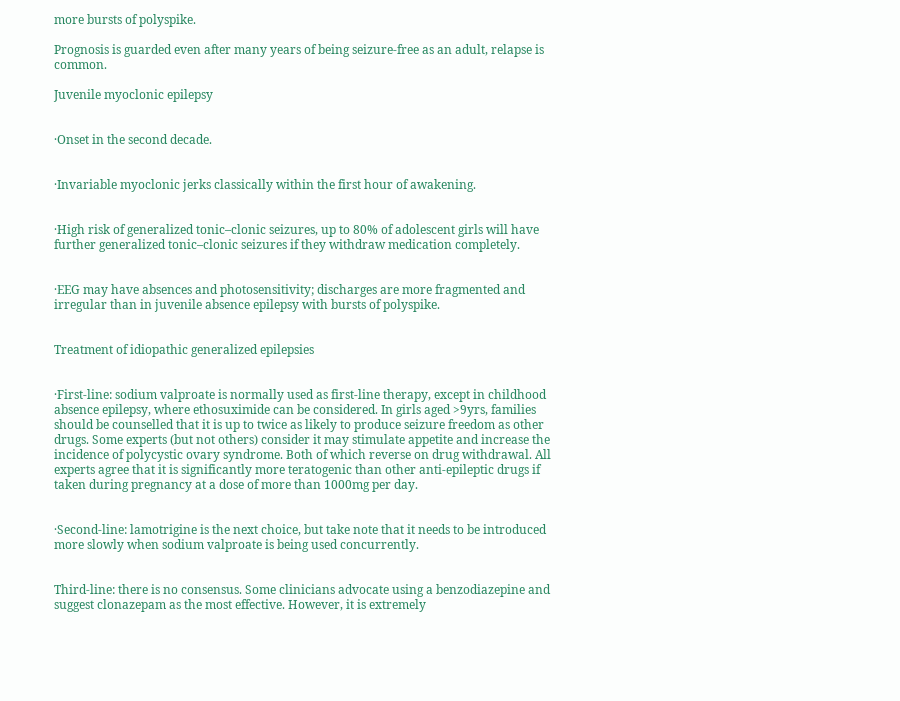more bursts of polyspike.

Prognosis is guarded even after many years of being seizure-free as an adult, relapse is common.

Juvenile myoclonic epilepsy


·Onset in the second decade.


·Invariable myoclonic jerks classically within the first hour of awakening.


·High risk of generalized tonic–clonic seizures, up to 80% of adolescent girls will have further generalized tonic–clonic seizures if they withdraw medication completely.


·EEG may have absences and photosensitivity; discharges are more fragmented and irregular than in juvenile absence epilepsy with bursts of polyspike.


Treatment of idiopathic generalized epilepsies


·First-line: sodium valproate is normally used as first-line therapy, except in childhood absence epilepsy, where ethosuximide can be considered. In girls aged >9yrs, families should be counselled that it is up to twice as likely to produce seizure freedom as other drugs. Some experts (but not others) consider it may stimulate appetite and increase the incidence of polycystic ovary syndrome. Both of which reverse on drug withdrawal. All experts agree that it is significantly more teratogenic than other anti-epileptic drugs if taken during pregnancy at a dose of more than 1000mg per day.


·Second-line: lamotrigine is the next choice, but take note that it needs to be introduced more slowly when sodium valproate is being used concurrently.


Third-line: there is no consensus. Some clinicians advocate using a benzodiazepine and suggest clonazepam as the most effective. However, it is extremely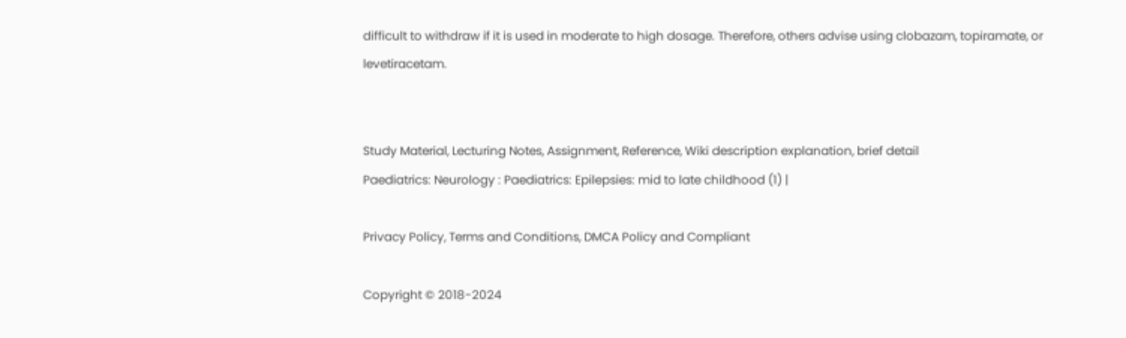difficult to withdraw if it is used in moderate to high dosage. Therefore, others advise using clobazam, topiramate, or levetiracetam.


Study Material, Lecturing Notes, Assignment, Reference, Wiki description explanation, brief detail
Paediatrics: Neurology : Paediatrics: Epilepsies: mid to late childhood (1) |

Privacy Policy, Terms and Conditions, DMCA Policy and Compliant

Copyright © 2018-2024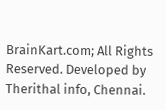BrainKart.com; All Rights Reserved. Developed by Therithal info, Chennai.